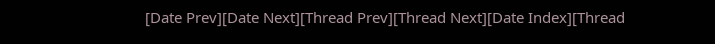[Date Prev][Date Next][Thread Prev][Thread Next][Date Index][Thread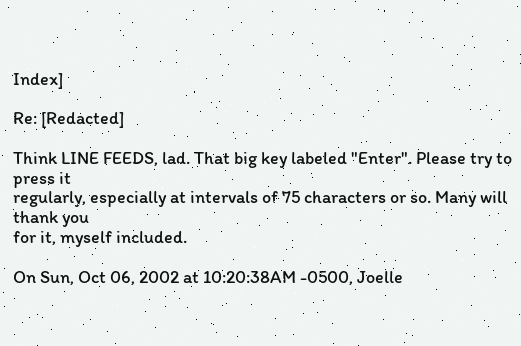Index]

Re: [Redacted]

Think LINE FEEDS, lad. That big key labeled "Enter". Please try to press it
regularly, especially at intervals of 75 characters or so. Many will thank you
for it, myself included.

On Sun, Oct 06, 2002 at 10:20:38AM -0500, Joelle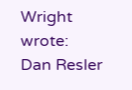Wright wrote:
Dan Resler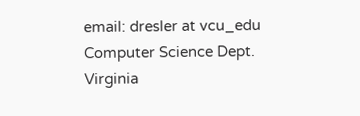email: dresler at vcu_edu
Computer Science Dept.
Virginia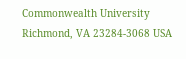Commonwealth University
Richmond, VA 23284-3068 USA